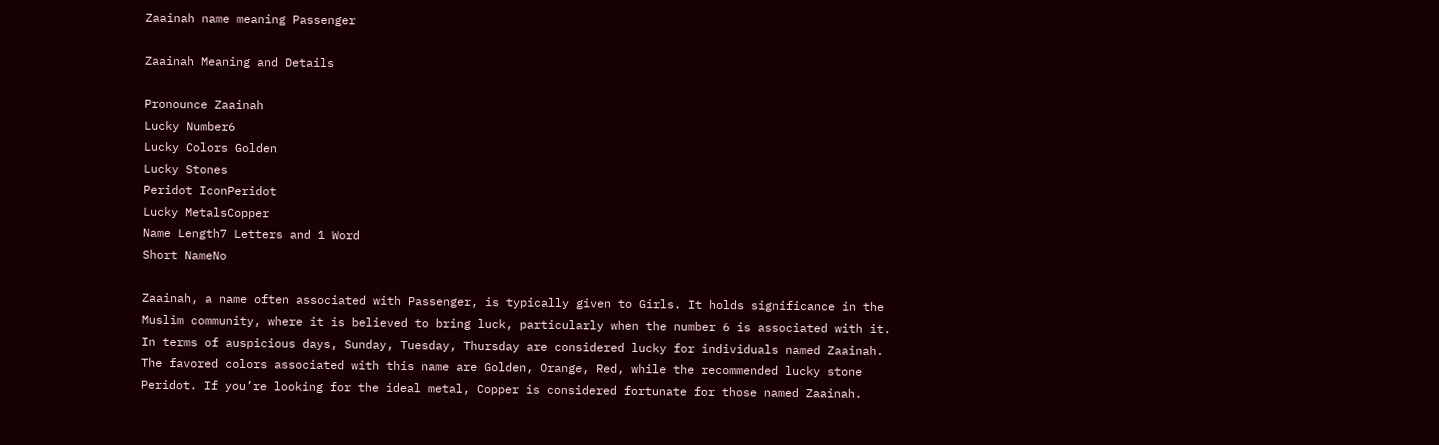Zaainah name meaning Passenger

Zaainah Meaning and Details

Pronounce Zaainah
Lucky Number6
Lucky Colors Golden
Lucky Stones
Peridot IconPeridot
Lucky MetalsCopper
Name Length7 Letters and 1 Word
Short NameNo

Zaainah, a name often associated with Passenger, is typically given to Girls. It holds significance in the Muslim community, where it is believed to bring luck, particularly when the number 6 is associated with it. In terms of auspicious days, Sunday, Tuesday, Thursday are considered lucky for individuals named Zaainah. The favored colors associated with this name are Golden, Orange, Red, while the recommended lucky stone Peridot. If you’re looking for the ideal metal, Copper is considered fortunate for those named Zaainah.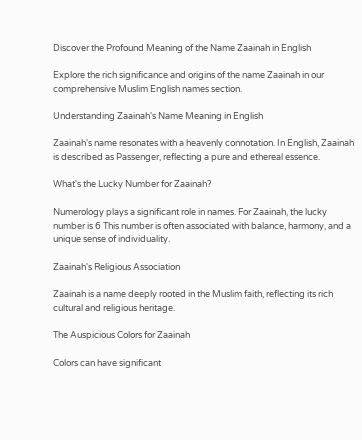Discover the Profound Meaning of the Name Zaainah in English

Explore the rich significance and origins of the name Zaainah in our comprehensive Muslim English names section.

Understanding Zaainah's Name Meaning in English

Zaainah's name resonates with a heavenly connotation. In English, Zaainah is described as Passenger, reflecting a pure and ethereal essence.

What's the Lucky Number for Zaainah?

Numerology plays a significant role in names. For Zaainah, the lucky number is 6 This number is often associated with balance, harmony, and a unique sense of individuality.

Zaainah's Religious Association

Zaainah is a name deeply rooted in the Muslim faith, reflecting its rich cultural and religious heritage.

The Auspicious Colors for Zaainah

Colors can have significant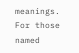meanings. For those named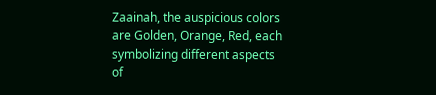Zaainah, the auspicious colors are Golden, Orange, Red, each symbolizing different aspects of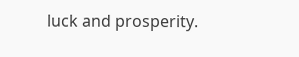luck and prosperity.